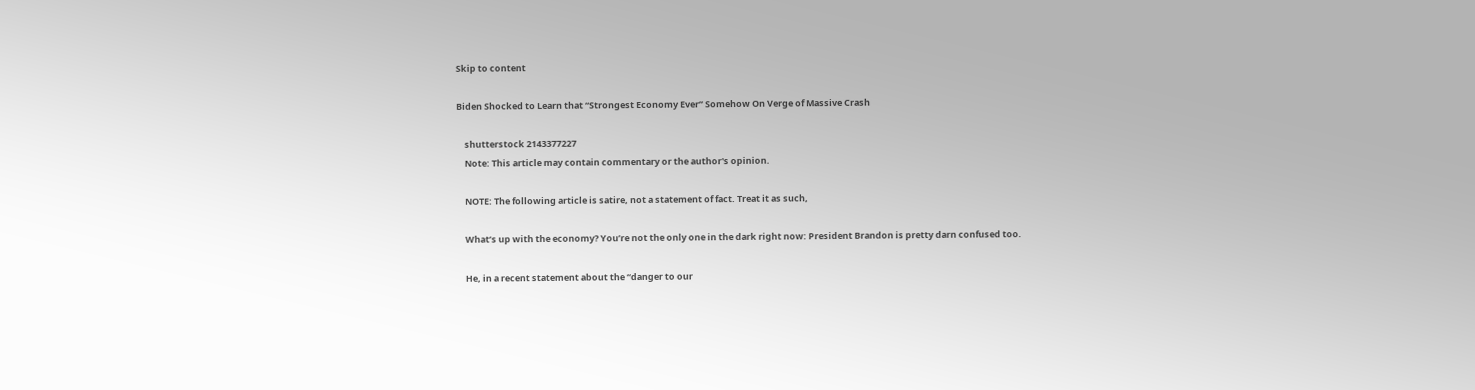Skip to content

Biden Shocked to Learn that “Strongest Economy Ever” Somehow On Verge of Massive Crash

    shutterstock 2143377227
    Note: This article may contain commentary or the author's opinion.

    NOTE: The following article is satire, not a statement of fact. Treat it as such,

    What’s up with the economy? You’re not the only one in the dark right now: President Brandon is pretty darn confused too.

    He, in a recent statement about the “danger to our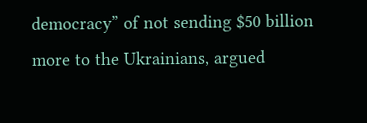democracy” of not sending $50 billion more to the Ukrainians, argued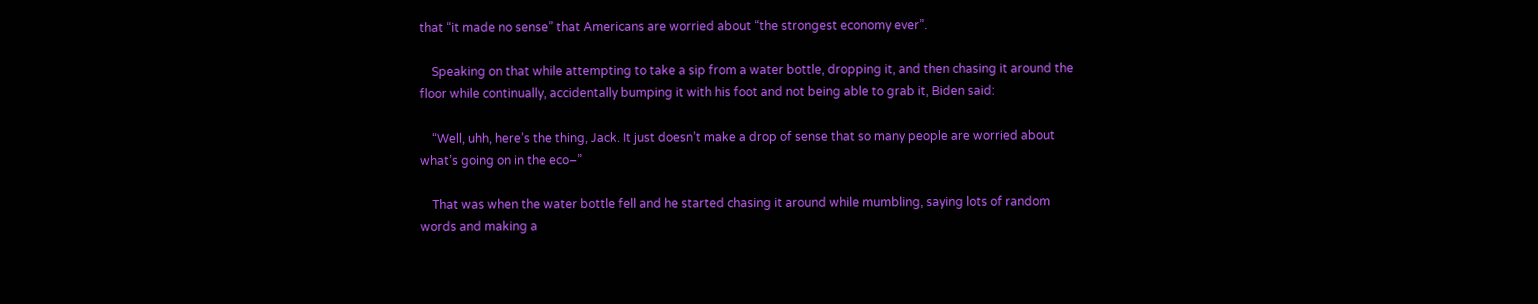that “it made no sense” that Americans are worried about “the strongest economy ever”.

    Speaking on that while attempting to take a sip from a water bottle, dropping it, and then chasing it around the floor while continually, accidentally bumping it with his foot and not being able to grab it, Biden said:

    “Well, uhh, here’s the thing, Jack. It just doesn’t make a drop of sense that so many people are worried about what’s going on in the eco–”

    That was when the water bottle fell and he started chasing it around while mumbling, saying lots of random words and making a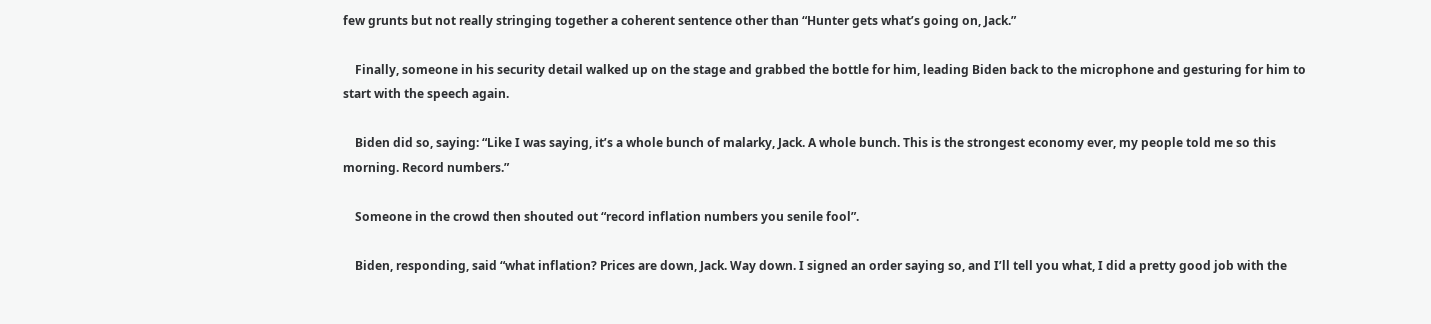few grunts but not really stringing together a coherent sentence other than “Hunter gets what’s going on, Jack.”

    Finally, someone in his security detail walked up on the stage and grabbed the bottle for him, leading Biden back to the microphone and gesturing for him to start with the speech again.

    Biden did so, saying: “Like I was saying, it’s a whole bunch of malarky, Jack. A whole bunch. This is the strongest economy ever, my people told me so this morning. Record numbers.”

    Someone in the crowd then shouted out “record inflation numbers you senile fool”.

    Biden, responding, said “what inflation? Prices are down, Jack. Way down. I signed an order saying so, and I’ll tell you what, I did a pretty good job with the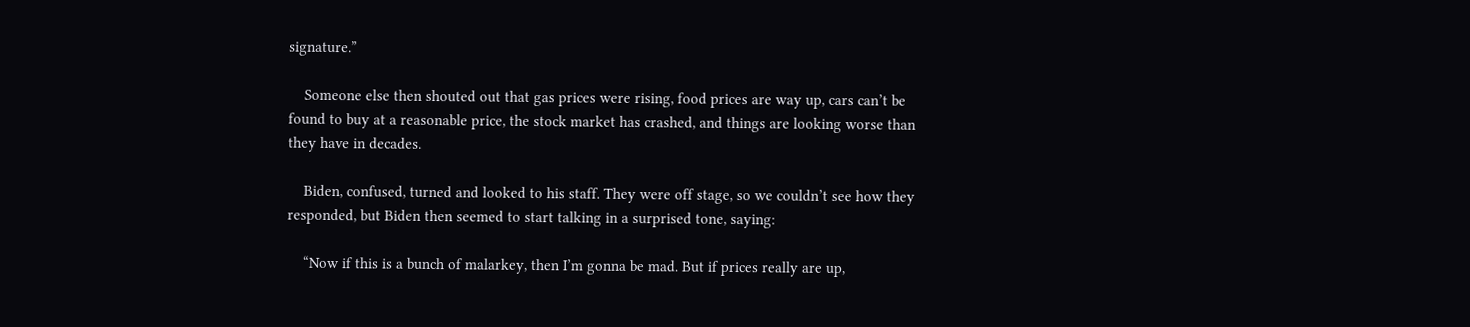signature.”

    Someone else then shouted out that gas prices were rising, food prices are way up, cars can’t be found to buy at a reasonable price, the stock market has crashed, and things are looking worse than they have in decades.

    Biden, confused, turned and looked to his staff. They were off stage, so we couldn’t see how they responded, but Biden then seemed to start talking in a surprised tone, saying:

    “Now if this is a bunch of malarkey, then I’m gonna be mad. But if prices really are up,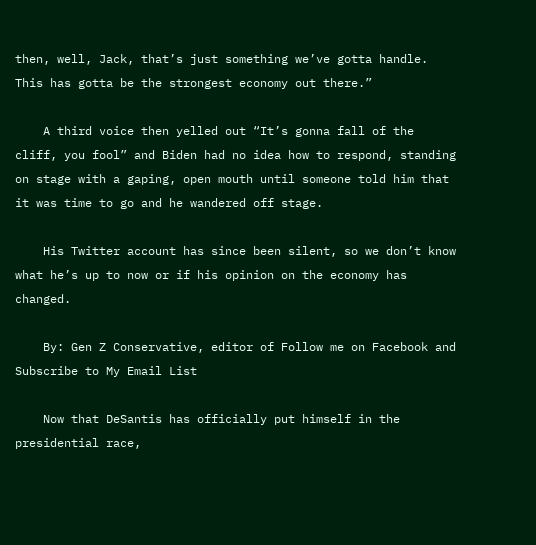then, well, Jack, that’s just something we’ve gotta handle. This has gotta be the strongest economy out there.”

    A third voice then yelled out “It’s gonna fall of the cliff, you fool” and Biden had no idea how to respond, standing on stage with a gaping, open mouth until someone told him that it was time to go and he wandered off stage.

    His Twitter account has since been silent, so we don’t know what he’s up to now or if his opinion on the economy has changed.

    By: Gen Z Conservative, editor of Follow me on Facebook and Subscribe to My Email List

    Now that DeSantis has officially put himself in the presidential race,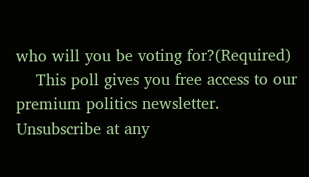who will you be voting for?(Required)
    This poll gives you free access to our premium politics newsletter. Unsubscribe at any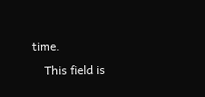time.
    This field is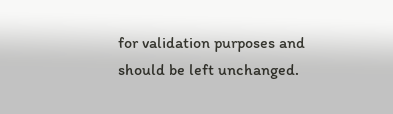for validation purposes and should be left unchanged.